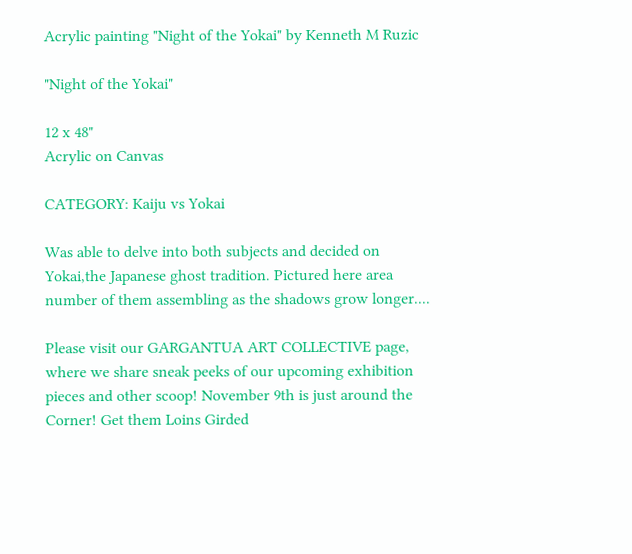Acrylic painting "Night of the Yokai" by Kenneth M Ruzic

"Night of the Yokai"

12 x 48"
Acrylic on Canvas

CATEGORY: Kaiju vs Yokai

Was able to delve into both subjects and decided on Yokai,the Japanese ghost tradition. Pictured here area number of them assembling as the shadows grow longer....

Please visit our GARGANTUA ART COLLECTIVE page, where we share sneak peeks of our upcoming exhibition pieces and other scoop! November 9th is just around the Corner! Get them Loins Girded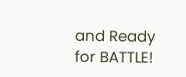and Ready for BATTLE!